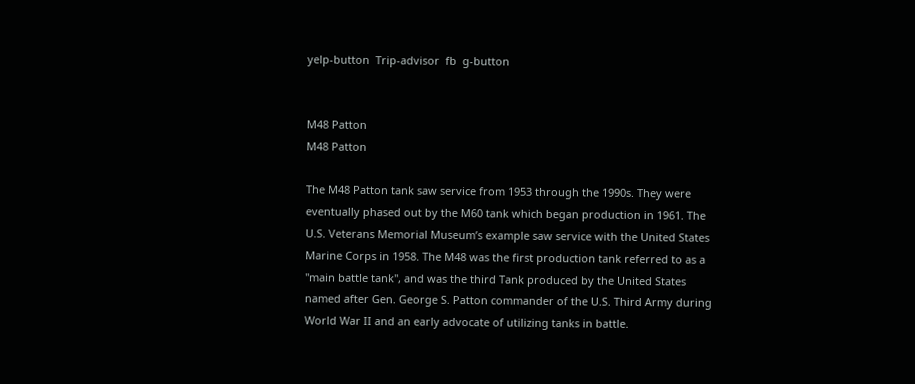yelp-button  Trip-advisor  fb  g-button


M48 Patton
M48 Patton

The M48 Patton tank saw service from 1953 through the 1990s. They were eventually phased out by the M60 tank which began production in 1961. The U.S. Veterans Memorial Museum’s example saw service with the United States Marine Corps in 1958. The M48 was the first production tank referred to as a "main battle tank", and was the third Tank produced by the United States named after Gen. George S. Patton commander of the U.S. Third Army during World War II and an early advocate of utilizing tanks in battle.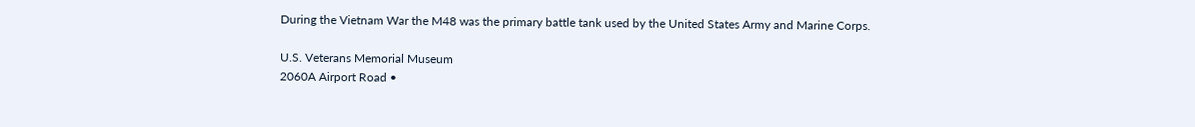During the Vietnam War the M48 was the primary battle tank used by the United States Army and Marine Corps.

U.S. Veterans Memorial Museum
2060A Airport Road •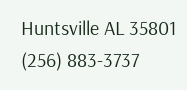Huntsville AL 35801
(256) 883-3737